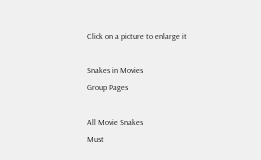Click on a picture to enlarge it

Snakes in Movies
Group Pages

All Movie Snakes
Must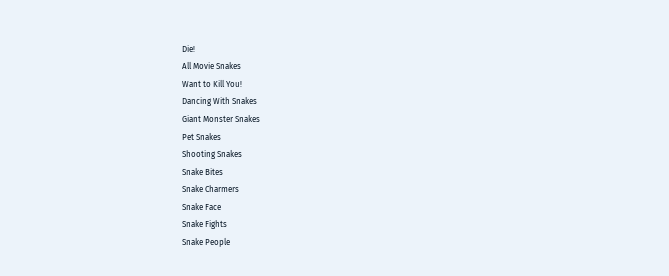Die!
All Movie Snakes
Want to Kill You!
Dancing With Snakes
Giant Monster Snakes
Pet Snakes
Shooting Snakes
Snake Bites
Snake Charmers
Snake Face
Snake Fights
Snake People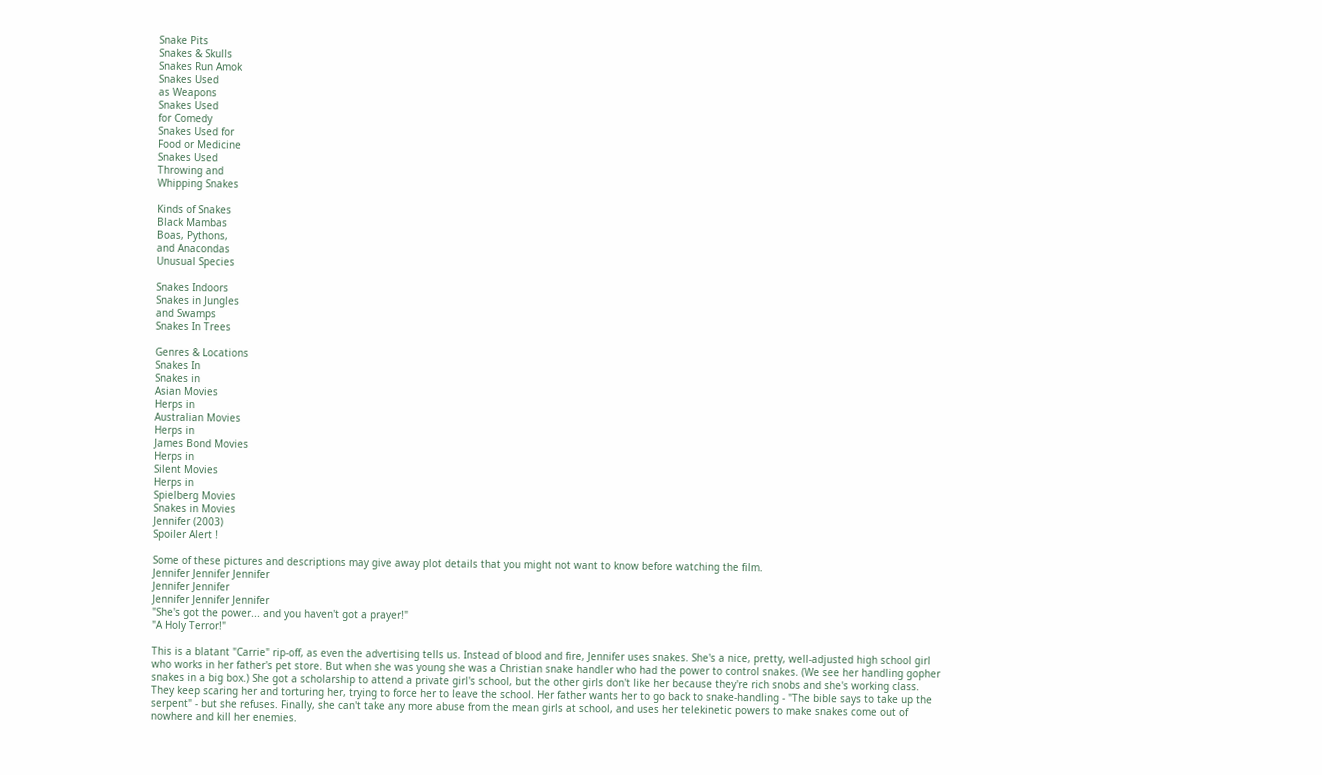Snake Pits
Snakes & Skulls
Snakes Run Amok
Snakes Used
as Weapons
Snakes Used
for Comedy
Snakes Used for
Food or Medicine
Snakes Used
Throwing and
Whipping Snakes

Kinds of Snakes
Black Mambas
Boas, Pythons,
and Anacondas
Unusual Species

Snakes Indoors
Snakes in Jungles
and Swamps
Snakes In Trees

Genres & Locations
Snakes In
Snakes in
Asian Movies
Herps in
Australian Movies
Herps in
James Bond Movies
Herps in
Silent Movies
Herps in
Spielberg Movies
Snakes in Movies
Jennifer (2003)
Spoiler Alert !

Some of these pictures and descriptions may give away plot details that you might not want to know before watching the film.
Jennifer Jennifer Jennifer
Jennifer Jennifer
Jennifer Jennifer Jennifer
"She's got the power... and you haven't got a prayer!"
"A Holy Terror!"

This is a blatant "Carrie" rip-off, as even the advertising tells us. Instead of blood and fire, Jennifer uses snakes. She's a nice, pretty, well-adjusted high school girl who works in her father's pet store. But when she was young she was a Christian snake handler who had the power to control snakes. (We see her handling gopher snakes in a big box.) She got a scholarship to attend a private girl's school, but the other girls don't like her because they're rich snobs and she's working class. They keep scaring her and torturing her, trying to force her to leave the school. Her father wants her to go back to snake-handling - "The bible says to take up the serpent" - but she refuses. Finally, she can't take any more abuse from the mean girls at school, and uses her telekinetic powers to make snakes come out of nowhere and kill her enemies.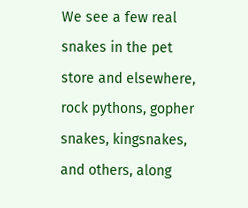We see a few real snakes in the pet store and elsewhere, rock pythons, gopher snakes, kingsnakes, and others, along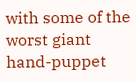with some of the worst giant hand-puppet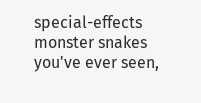special-effects monster snakes you've ever seen,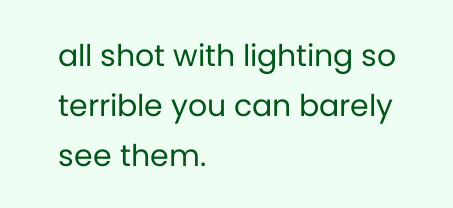all shot with lighting so terrible you can barely see them.